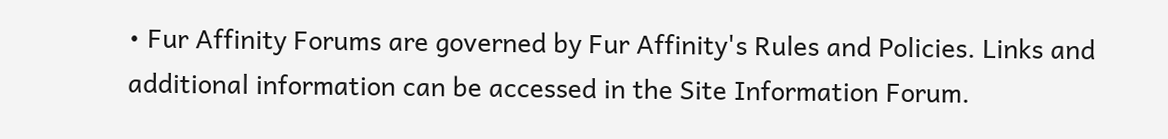• Fur Affinity Forums are governed by Fur Affinity's Rules and Policies. Links and additional information can be accessed in the Site Information Forum.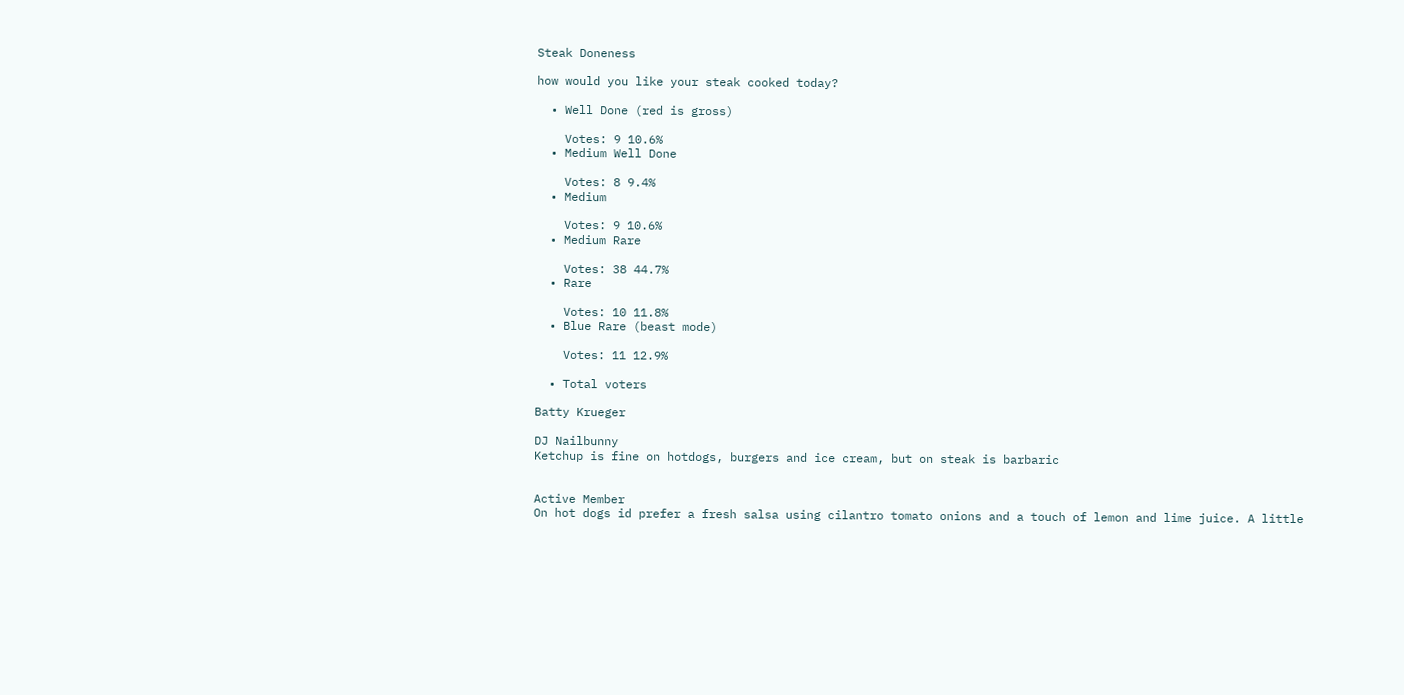Steak Doneness

how would you like your steak cooked today?

  • Well Done (red is gross)

    Votes: 9 10.6%
  • Medium Well Done

    Votes: 8 9.4%
  • Medium

    Votes: 9 10.6%
  • Medium Rare

    Votes: 38 44.7%
  • Rare

    Votes: 10 11.8%
  • Blue Rare (beast mode)

    Votes: 11 12.9%

  • Total voters

Batty Krueger

DJ Nailbunny
Ketchup is fine on hotdogs, burgers and ice cream, but on steak is barbaric


Active Member
On hot dogs id prefer a fresh salsa using cilantro tomato onions and a touch of lemon and lime juice. A little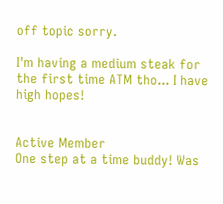off topic sorry.

I'm having a medium steak for the first time ATM tho... I have high hopes!


Active Member
One step at a time buddy! Was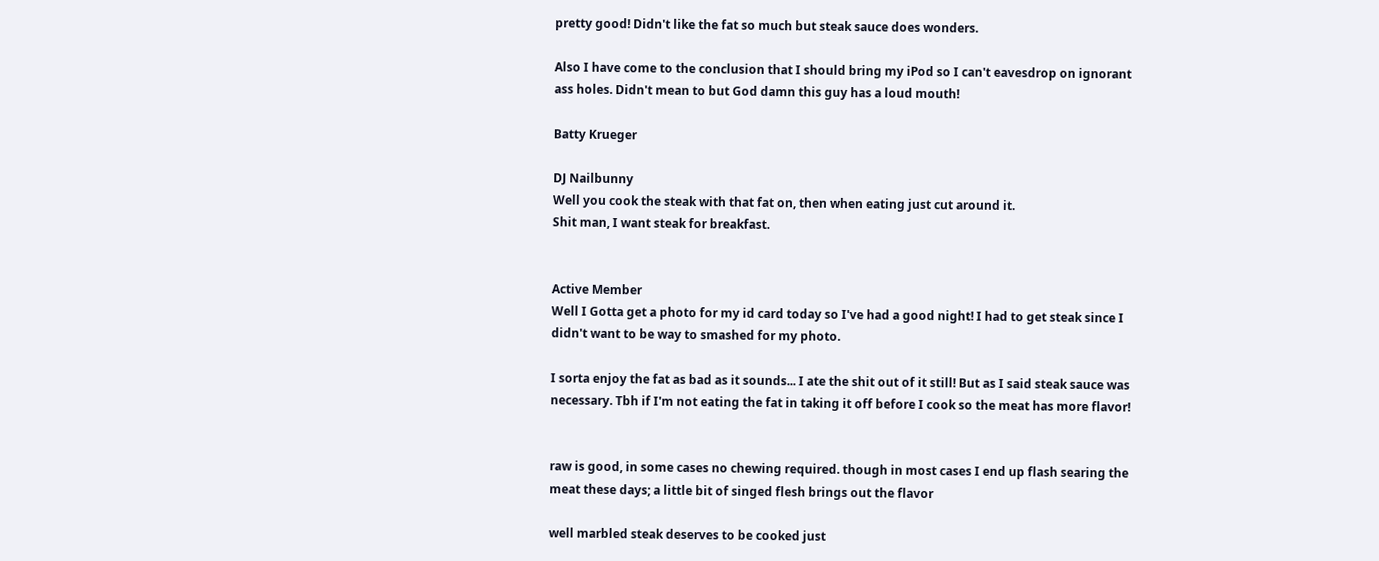pretty good! Didn't like the fat so much but steak sauce does wonders.

Also I have come to the conclusion that I should bring my iPod so I can't eavesdrop on ignorant ass holes. Didn't mean to but God damn this guy has a loud mouth!

Batty Krueger

DJ Nailbunny
Well you cook the steak with that fat on, then when eating just cut around it.
Shit man, I want steak for breakfast.


Active Member
Well I Gotta get a photo for my id card today so I've had a good night! I had to get steak since I didn't want to be way to smashed for my photo.

I sorta enjoy the fat as bad as it sounds... I ate the shit out of it still! But as I said steak sauce was necessary. Tbh if I'm not eating the fat in taking it off before I cook so the meat has more flavor!


raw is good, in some cases no chewing required. though in most cases I end up flash searing the meat these days; a little bit of singed flesh brings out the flavor

well marbled steak deserves to be cooked just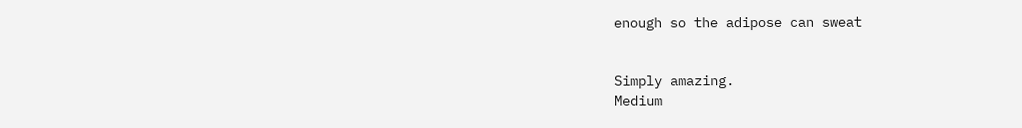enough so the adipose can sweat


Simply amazing.
Medium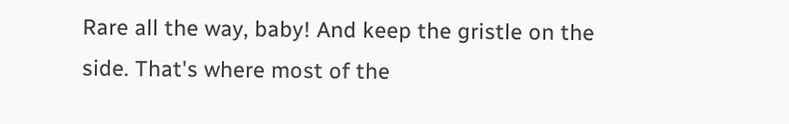Rare all the way, baby! And keep the gristle on the side. That's where most of the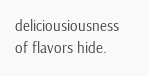deliciousiousness of flavors hide.